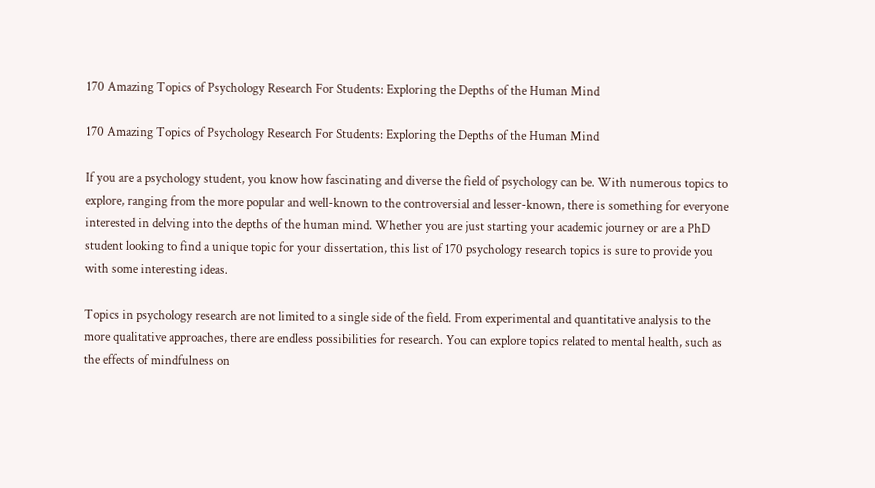170 Amazing Topics of Psychology Research For Students: Exploring the Depths of the Human Mind

170 Amazing Topics of Psychology Research For Students: Exploring the Depths of the Human Mind

If you are a psychology student, you know how fascinating and diverse the field of psychology can be. With numerous topics to explore, ranging from the more popular and well-known to the controversial and lesser-known, there is something for everyone interested in delving into the depths of the human mind. Whether you are just starting your academic journey or are a PhD student looking to find a unique topic for your dissertation, this list of 170 psychology research topics is sure to provide you with some interesting ideas.

Topics in psychology research are not limited to a single side of the field. From experimental and quantitative analysis to the more qualitative approaches, there are endless possibilities for research. You can explore topics related to mental health, such as the effects of mindfulness on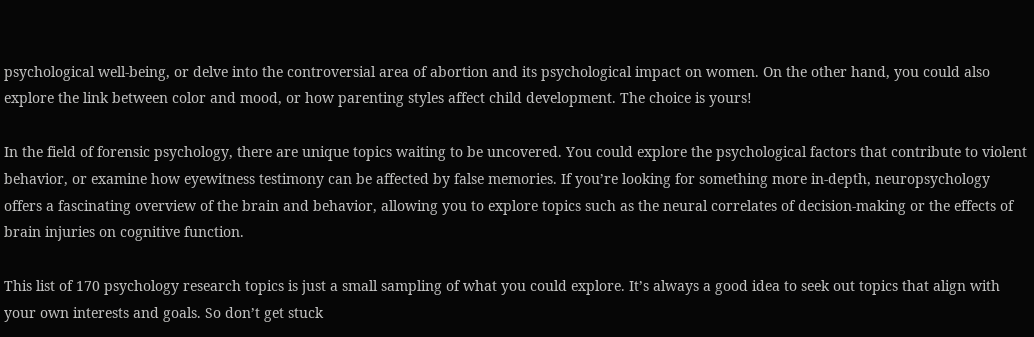psychological well-being, or delve into the controversial area of abortion and its psychological impact on women. On the other hand, you could also explore the link between color and mood, or how parenting styles affect child development. The choice is yours!

In the field of forensic psychology, there are unique topics waiting to be uncovered. You could explore the psychological factors that contribute to violent behavior, or examine how eyewitness testimony can be affected by false memories. If you’re looking for something more in-depth, neuropsychology offers a fascinating overview of the brain and behavior, allowing you to explore topics such as the neural correlates of decision-making or the effects of brain injuries on cognitive function.

This list of 170 psychology research topics is just a small sampling of what you could explore. It’s always a good idea to seek out topics that align with your own interests and goals. So don’t get stuck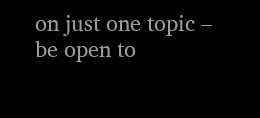on just one topic – be open to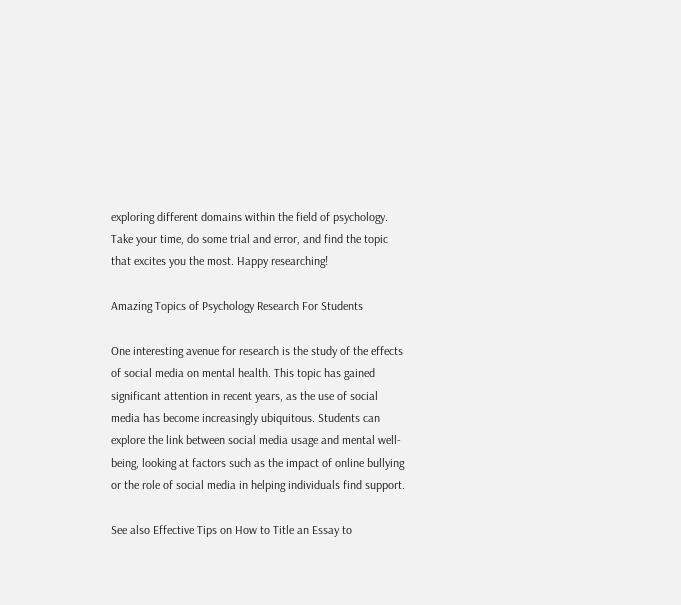exploring different domains within the field of psychology. Take your time, do some trial and error, and find the topic that excites you the most. Happy researching!

Amazing Topics of Psychology Research For Students

One interesting avenue for research is the study of the effects of social media on mental health. This topic has gained significant attention in recent years, as the use of social media has become increasingly ubiquitous. Students can explore the link between social media usage and mental well-being, looking at factors such as the impact of online bullying or the role of social media in helping individuals find support.

See also Effective Tips on How to Title an Essay to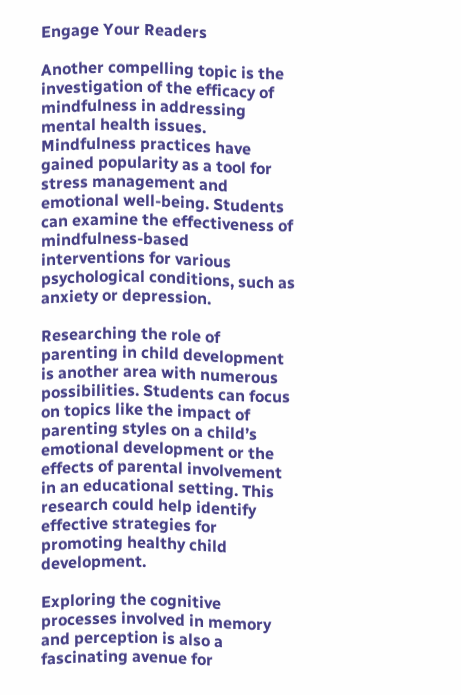Engage Your Readers

Another compelling topic is the investigation of the efficacy of mindfulness in addressing mental health issues. Mindfulness practices have gained popularity as a tool for stress management and emotional well-being. Students can examine the effectiveness of mindfulness-based interventions for various psychological conditions, such as anxiety or depression.

Researching the role of parenting in child development is another area with numerous possibilities. Students can focus on topics like the impact of parenting styles on a child’s emotional development or the effects of parental involvement in an educational setting. This research could help identify effective strategies for promoting healthy child development.

Exploring the cognitive processes involved in memory and perception is also a fascinating avenue for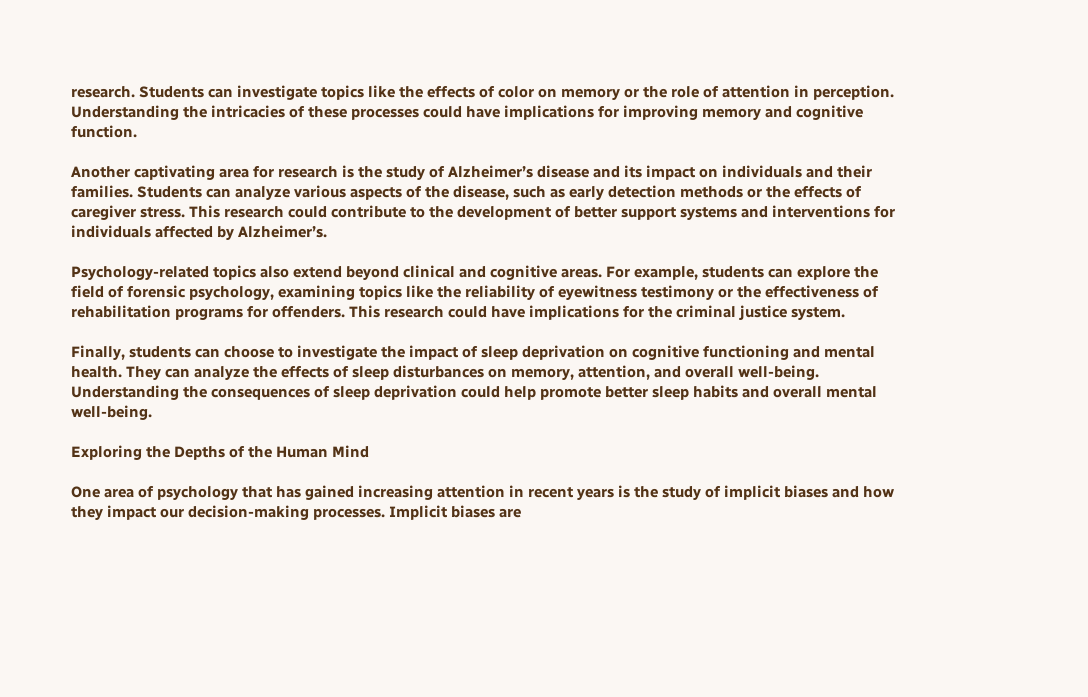research. Students can investigate topics like the effects of color on memory or the role of attention in perception. Understanding the intricacies of these processes could have implications for improving memory and cognitive function.

Another captivating area for research is the study of Alzheimer’s disease and its impact on individuals and their families. Students can analyze various aspects of the disease, such as early detection methods or the effects of caregiver stress. This research could contribute to the development of better support systems and interventions for individuals affected by Alzheimer’s.

Psychology-related topics also extend beyond clinical and cognitive areas. For example, students can explore the field of forensic psychology, examining topics like the reliability of eyewitness testimony or the effectiveness of rehabilitation programs for offenders. This research could have implications for the criminal justice system.

Finally, students can choose to investigate the impact of sleep deprivation on cognitive functioning and mental health. They can analyze the effects of sleep disturbances on memory, attention, and overall well-being. Understanding the consequences of sleep deprivation could help promote better sleep habits and overall mental well-being.

Exploring the Depths of the Human Mind

One area of psychology that has gained increasing attention in recent years is the study of implicit biases and how they impact our decision-making processes. Implicit biases are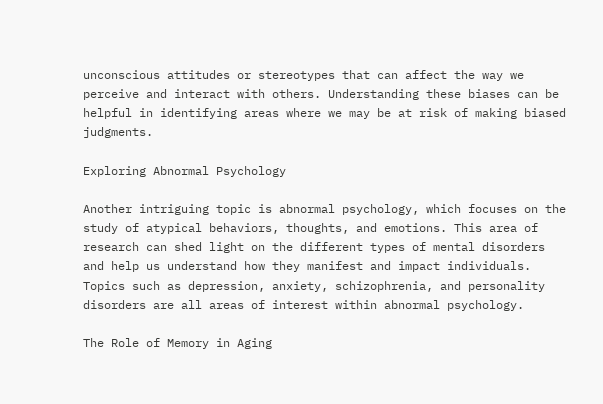unconscious attitudes or stereotypes that can affect the way we perceive and interact with others. Understanding these biases can be helpful in identifying areas where we may be at risk of making biased judgments.

Exploring Abnormal Psychology

Another intriguing topic is abnormal psychology, which focuses on the study of atypical behaviors, thoughts, and emotions. This area of research can shed light on the different types of mental disorders and help us understand how they manifest and impact individuals. Topics such as depression, anxiety, schizophrenia, and personality disorders are all areas of interest within abnormal psychology.

The Role of Memory in Aging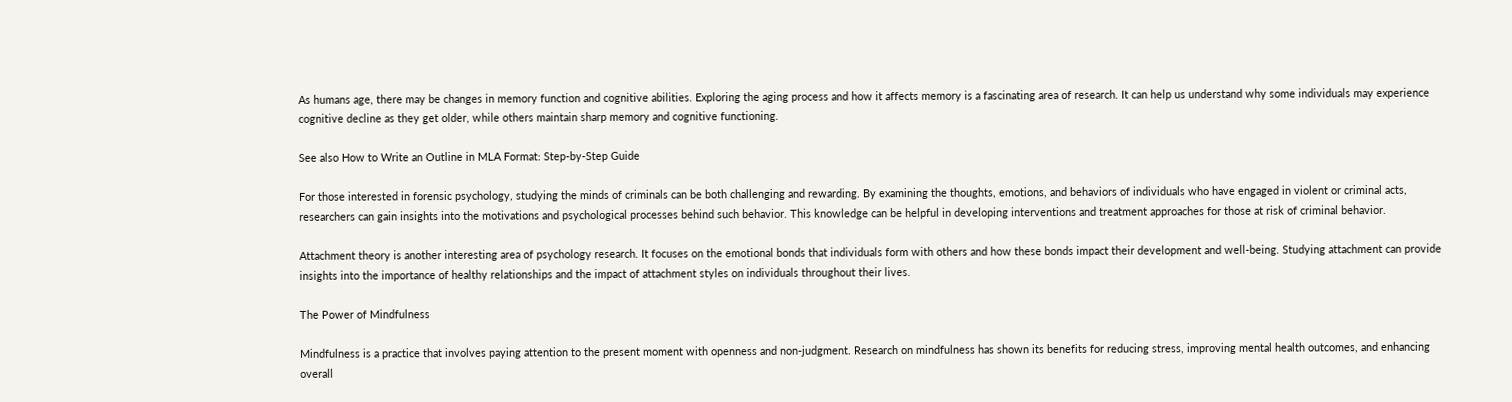As humans age, there may be changes in memory function and cognitive abilities. Exploring the aging process and how it affects memory is a fascinating area of research. It can help us understand why some individuals may experience cognitive decline as they get older, while others maintain sharp memory and cognitive functioning.

See also How to Write an Outline in MLA Format: Step-by-Step Guide

For those interested in forensic psychology, studying the minds of criminals can be both challenging and rewarding. By examining the thoughts, emotions, and behaviors of individuals who have engaged in violent or criminal acts, researchers can gain insights into the motivations and psychological processes behind such behavior. This knowledge can be helpful in developing interventions and treatment approaches for those at risk of criminal behavior.

Attachment theory is another interesting area of psychology research. It focuses on the emotional bonds that individuals form with others and how these bonds impact their development and well-being. Studying attachment can provide insights into the importance of healthy relationships and the impact of attachment styles on individuals throughout their lives.

The Power of Mindfulness

Mindfulness is a practice that involves paying attention to the present moment with openness and non-judgment. Research on mindfulness has shown its benefits for reducing stress, improving mental health outcomes, and enhancing overall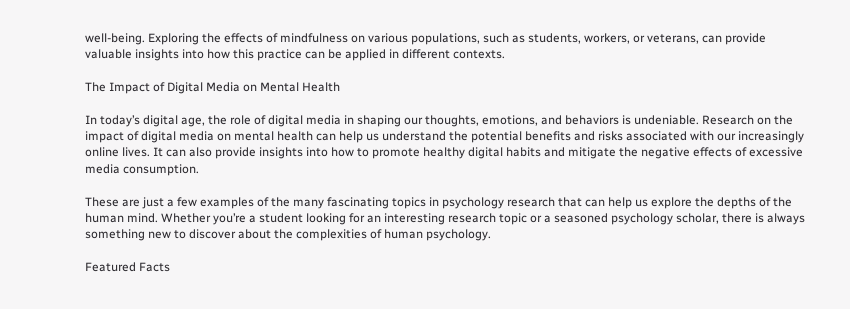well-being. Exploring the effects of mindfulness on various populations, such as students, workers, or veterans, can provide valuable insights into how this practice can be applied in different contexts.

The Impact of Digital Media on Mental Health

In today’s digital age, the role of digital media in shaping our thoughts, emotions, and behaviors is undeniable. Research on the impact of digital media on mental health can help us understand the potential benefits and risks associated with our increasingly online lives. It can also provide insights into how to promote healthy digital habits and mitigate the negative effects of excessive media consumption.

These are just a few examples of the many fascinating topics in psychology research that can help us explore the depths of the human mind. Whether you’re a student looking for an interesting research topic or a seasoned psychology scholar, there is always something new to discover about the complexities of human psychology.

Featured Facts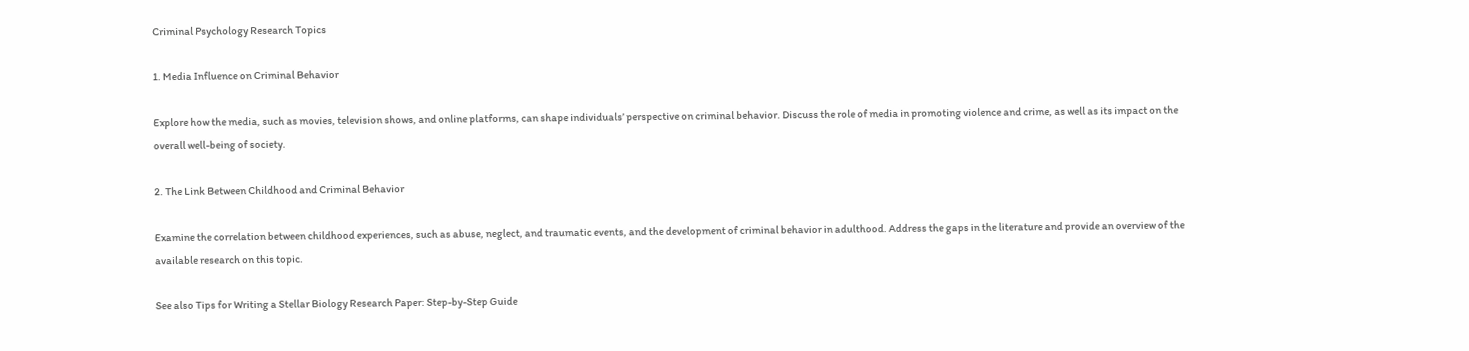Criminal Psychology Research Topics

1. Media Influence on Criminal Behavior

Explore how the media, such as movies, television shows, and online platforms, can shape individuals’ perspective on criminal behavior. Discuss the role of media in promoting violence and crime, as well as its impact on the overall well-being of society.

2. The Link Between Childhood and Criminal Behavior

Examine the correlation between childhood experiences, such as abuse, neglect, and traumatic events, and the development of criminal behavior in adulthood. Address the gaps in the literature and provide an overview of the available research on this topic.

See also Tips for Writing a Stellar Biology Research Paper: Step-by-Step Guide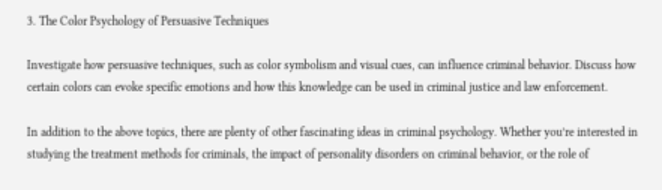3. The Color Psychology of Persuasive Techniques

Investigate how persuasive techniques, such as color symbolism and visual cues, can influence criminal behavior. Discuss how certain colors can evoke specific emotions and how this knowledge can be used in criminal justice and law enforcement.

In addition to the above topics, there are plenty of other fascinating ideas in criminal psychology. Whether you’re interested in studying the treatment methods for criminals, the impact of personality disorders on criminal behavior, or the role of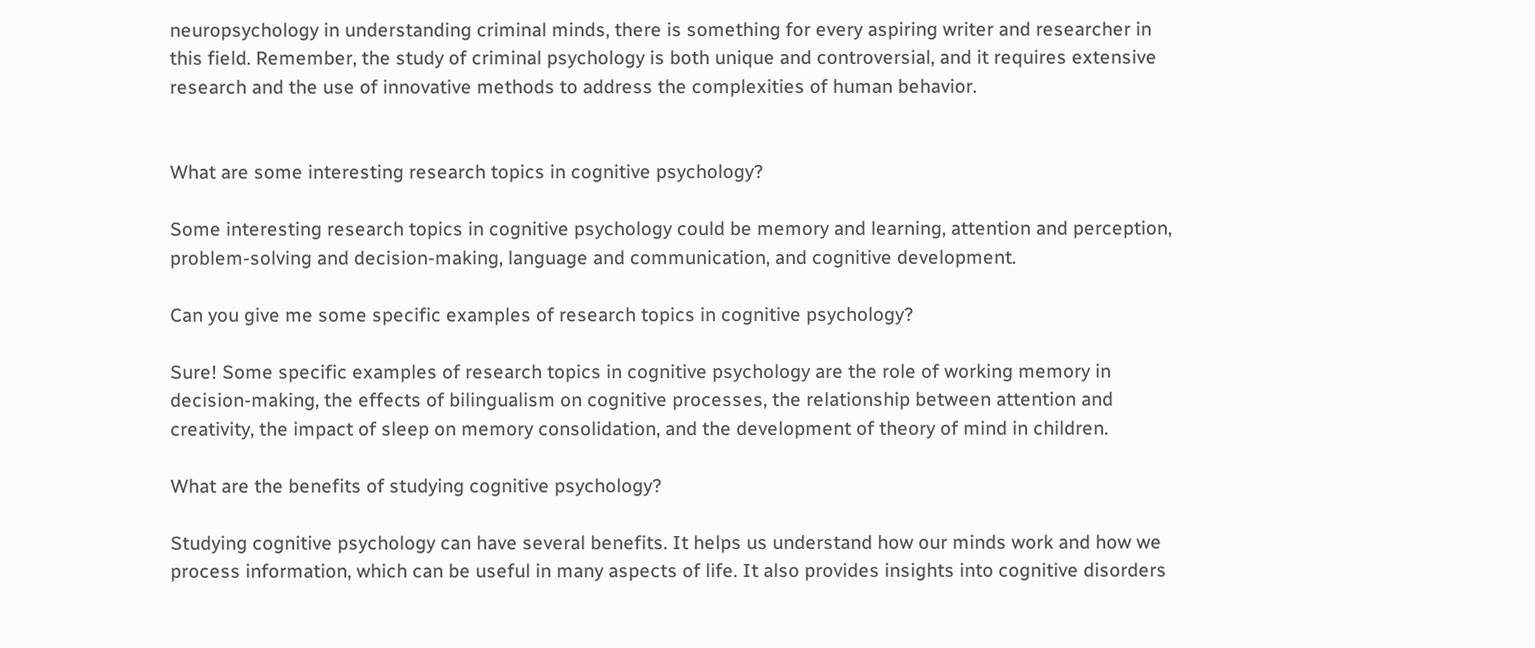neuropsychology in understanding criminal minds, there is something for every aspiring writer and researcher in this field. Remember, the study of criminal psychology is both unique and controversial, and it requires extensive research and the use of innovative methods to address the complexities of human behavior.


What are some interesting research topics in cognitive psychology?

Some interesting research topics in cognitive psychology could be memory and learning, attention and perception, problem-solving and decision-making, language and communication, and cognitive development.

Can you give me some specific examples of research topics in cognitive psychology?

Sure! Some specific examples of research topics in cognitive psychology are the role of working memory in decision-making, the effects of bilingualism on cognitive processes, the relationship between attention and creativity, the impact of sleep on memory consolidation, and the development of theory of mind in children.

What are the benefits of studying cognitive psychology?

Studying cognitive psychology can have several benefits. It helps us understand how our minds work and how we process information, which can be useful in many aspects of life. It also provides insights into cognitive disorders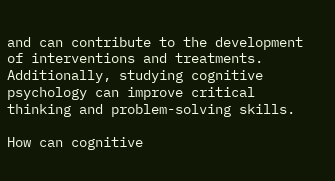and can contribute to the development of interventions and treatments. Additionally, studying cognitive psychology can improve critical thinking and problem-solving skills.

How can cognitive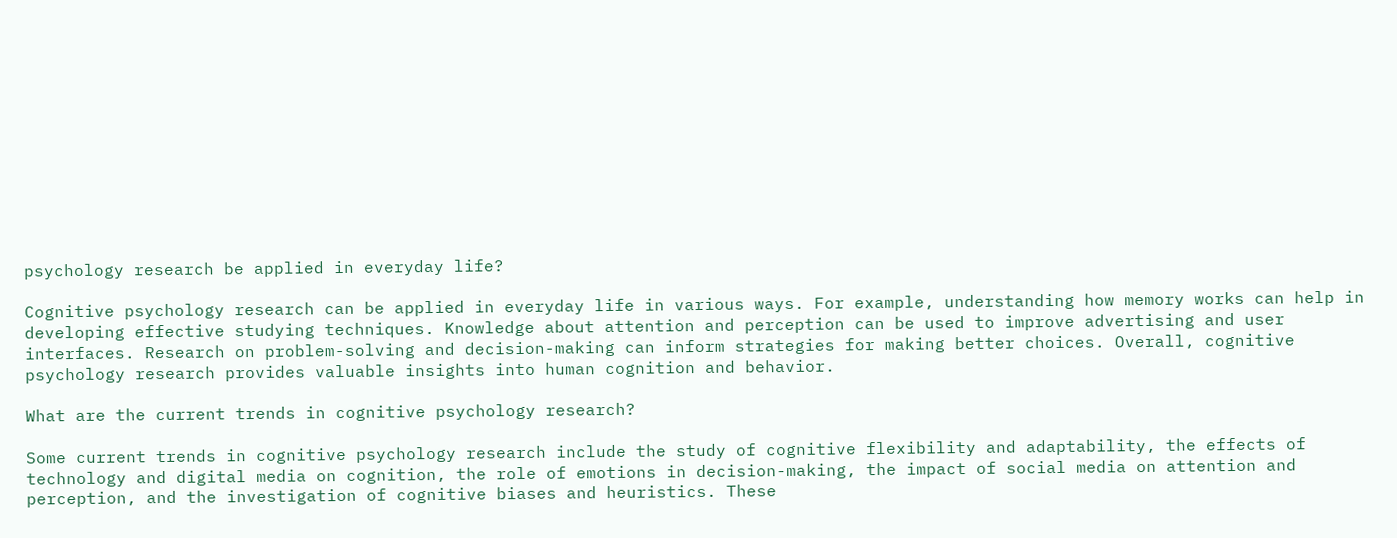psychology research be applied in everyday life?

Cognitive psychology research can be applied in everyday life in various ways. For example, understanding how memory works can help in developing effective studying techniques. Knowledge about attention and perception can be used to improve advertising and user interfaces. Research on problem-solving and decision-making can inform strategies for making better choices. Overall, cognitive psychology research provides valuable insights into human cognition and behavior.

What are the current trends in cognitive psychology research?

Some current trends in cognitive psychology research include the study of cognitive flexibility and adaptability, the effects of technology and digital media on cognition, the role of emotions in decision-making, the impact of social media on attention and perception, and the investigation of cognitive biases and heuristics. These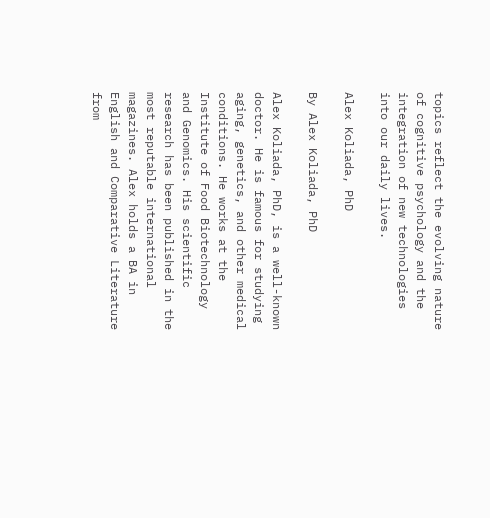topics reflect the evolving nature of cognitive psychology and the integration of new technologies into our daily lives.

Alex Koliada, PhD

By Alex Koliada, PhD

Alex Koliada, PhD, is a well-known doctor. He is famous for studying aging, genetics, and other medical conditions. He works at the Institute of Food Biotechnology and Genomics. His scientific research has been published in the most reputable international magazines. Alex holds a BA in English and Comparative Literature from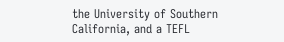the University of Southern California, and a TEFL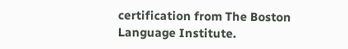certification from The Boston Language Institute.